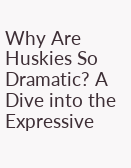Why Are Huskies So Dramatic? A Dive into the Expressive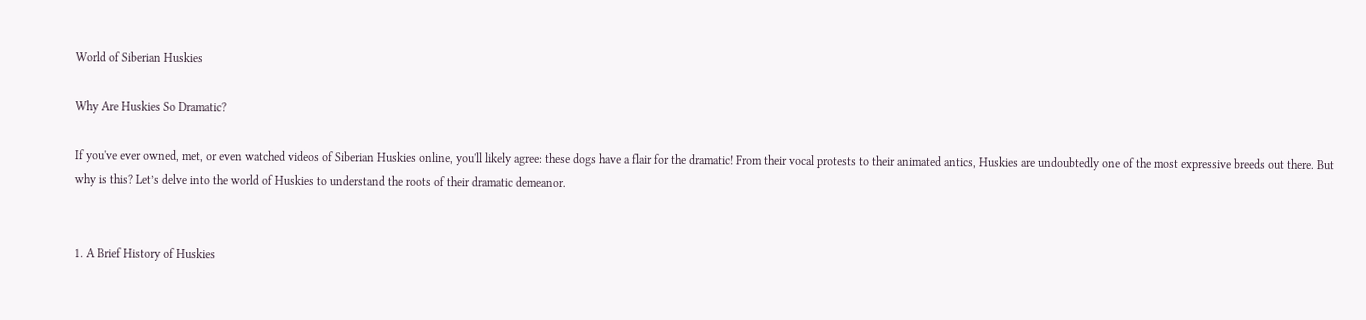World of Siberian Huskies

Why Are Huskies So Dramatic?

If you've ever owned, met, or even watched videos of Siberian Huskies online, you'll likely agree: these dogs have a flair for the dramatic! From their vocal protests to their animated antics, Huskies are undoubtedly one of the most expressive breeds out there. But why is this? Let’s delve into the world of Huskies to understand the roots of their dramatic demeanor.


1. A Brief History of Huskies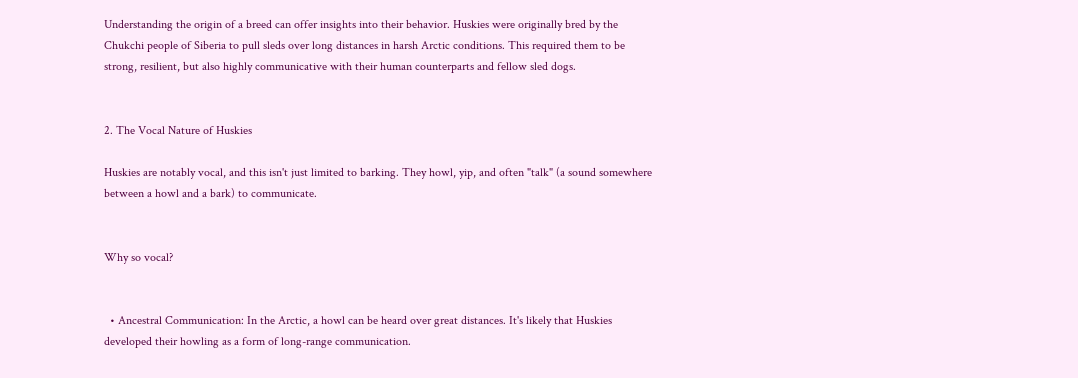Understanding the origin of a breed can offer insights into their behavior. Huskies were originally bred by the Chukchi people of Siberia to pull sleds over long distances in harsh Arctic conditions. This required them to be strong, resilient, but also highly communicative with their human counterparts and fellow sled dogs.


2. The Vocal Nature of Huskies

Huskies are notably vocal, and this isn't just limited to barking. They howl, yip, and often "talk" (a sound somewhere between a howl and a bark) to communicate.


Why so vocal?


  • Ancestral Communication: In the Arctic, a howl can be heard over great distances. It's likely that Huskies developed their howling as a form of long-range communication.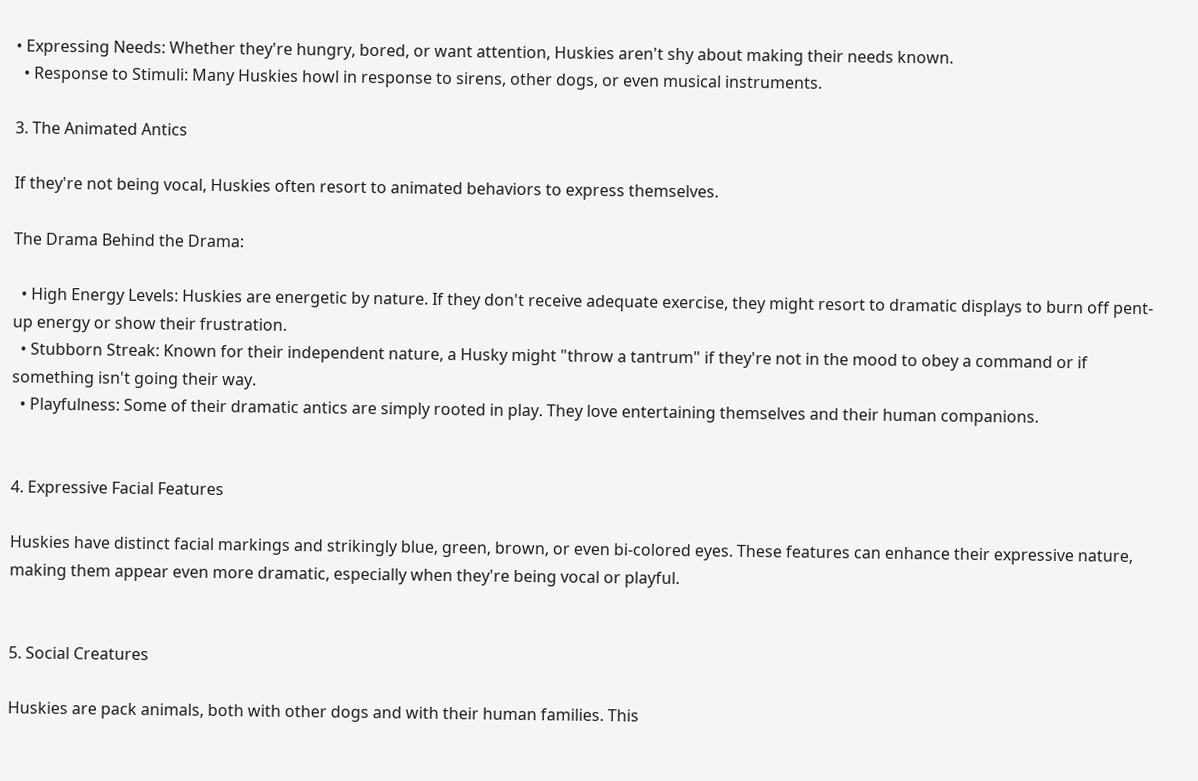• Expressing Needs: Whether they're hungry, bored, or want attention, Huskies aren't shy about making their needs known.
  • Response to Stimuli: Many Huskies howl in response to sirens, other dogs, or even musical instruments.

3. The Animated Antics

If they're not being vocal, Huskies often resort to animated behaviors to express themselves.

The Drama Behind the Drama:

  • High Energy Levels: Huskies are energetic by nature. If they don't receive adequate exercise, they might resort to dramatic displays to burn off pent-up energy or show their frustration.
  • Stubborn Streak: Known for their independent nature, a Husky might "throw a tantrum" if they're not in the mood to obey a command or if something isn't going their way.
  • Playfulness: Some of their dramatic antics are simply rooted in play. They love entertaining themselves and their human companions.


4. Expressive Facial Features

Huskies have distinct facial markings and strikingly blue, green, brown, or even bi-colored eyes. These features can enhance their expressive nature, making them appear even more dramatic, especially when they're being vocal or playful.


5. Social Creatures

Huskies are pack animals, both with other dogs and with their human families. This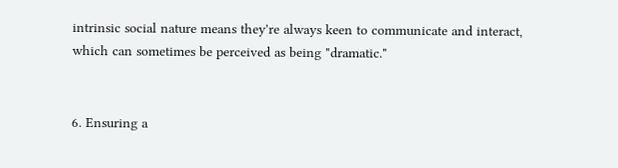intrinsic social nature means they're always keen to communicate and interact, which can sometimes be perceived as being "dramatic."


6. Ensuring a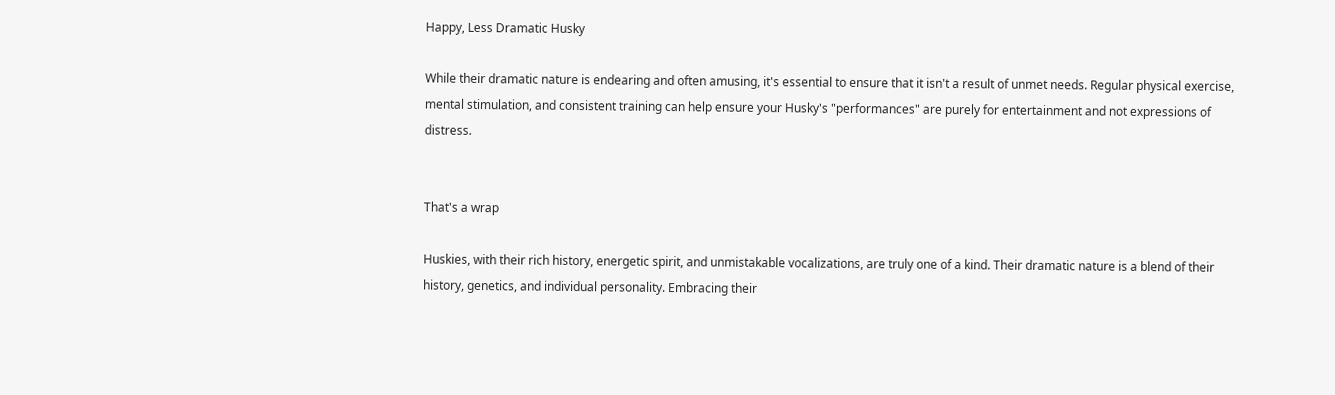Happy, Less Dramatic Husky

While their dramatic nature is endearing and often amusing, it's essential to ensure that it isn't a result of unmet needs. Regular physical exercise, mental stimulation, and consistent training can help ensure your Husky's "performances" are purely for entertainment and not expressions of distress.


That's a wrap

Huskies, with their rich history, energetic spirit, and unmistakable vocalizations, are truly one of a kind. Their dramatic nature is a blend of their history, genetics, and individual personality. Embracing their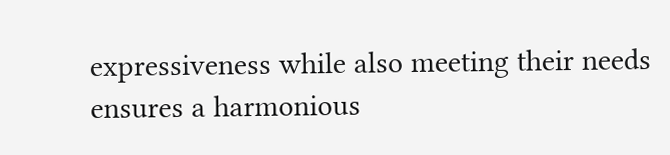expressiveness while also meeting their needs ensures a harmonious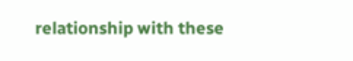relationship with these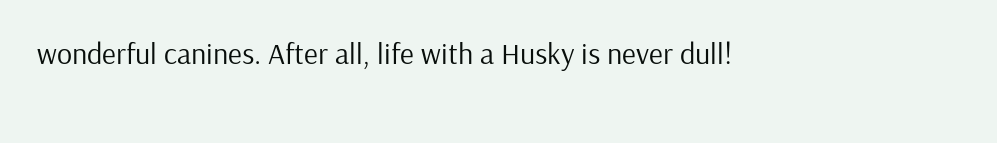wonderful canines. After all, life with a Husky is never dull!